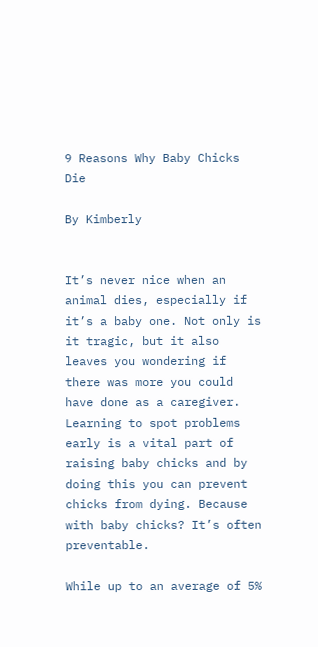9 Reasons Why Baby Chicks Die

By Kimberly


It’s never nice when an animal dies, especially if it’s a baby one. Not only is it tragic, but it also leaves you wondering if there was more you could have done as a caregiver. Learning to spot problems early is a vital part of raising baby chicks and by doing this you can prevent chicks from dying. Because with baby chicks? It’s often preventable.

While up to an average of 5%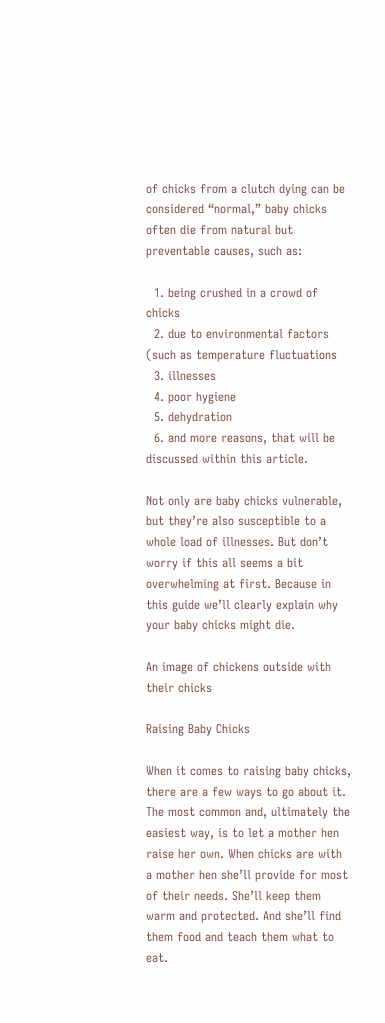of chicks from a clutch dying can be considered “normal,” baby chicks often die from natural but preventable causes, such as:

  1. being crushed in a crowd of chicks
  2. due to environmental factors (such as temperature fluctuations
  3. illnesses
  4. poor hygiene
  5. dehydration
  6. and more reasons, that will be discussed within this article.

Not only are baby chicks vulnerable, but they’re also susceptible to a whole load of illnesses. But don’t worry if this all seems a bit overwhelming at first. Because in this guide we’ll clearly explain why your baby chicks might die.

An image of chickens outside with their chicks

Raising Baby Chicks

When it comes to raising baby chicks, there are a few ways to go about it. The most common and, ultimately the easiest way, is to let a mother hen raise her own. When chicks are with a mother hen she’ll provide for most of their needs. She’ll keep them warm and protected. And she’ll find them food and teach them what to eat.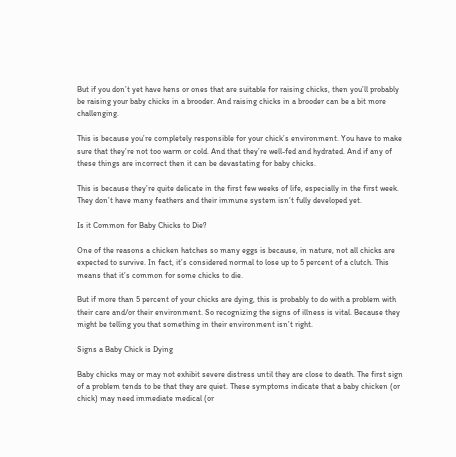But if you don’t yet have hens or ones that are suitable for raising chicks, then you’ll probably be raising your baby chicks in a brooder. And raising chicks in a brooder can be a bit more challenging.

This is because you’re completely responsible for your chick’s environment. You have to make sure that they’re not too warm or cold. And that they’re well-fed and hydrated. And if any of these things are incorrect then it can be devastating for baby chicks.

This is because they’re quite delicate in the first few weeks of life, especially in the first week. They don’t have many feathers and their immune system isn’t fully developed yet.

Is it Common for Baby Chicks to Die?

One of the reasons a chicken hatches so many eggs is because, in nature, not all chicks are expected to survive. In fact, it’s considered normal to lose up to 5 percent of a clutch. This means that it’s common for some chicks to die.

But if more than 5 percent of your chicks are dying, this is probably to do with a problem with their care and/or their environment. So recognizing the signs of illness is vital. Because they might be telling you that something in their environment isn’t right.

Signs a Baby Chick is Dying

Baby chicks may or may not exhibit severe distress until they are close to death. The first sign of a problem tends to be that they are quiet. These symptoms indicate that a baby chicken (or chick) may need immediate medical (or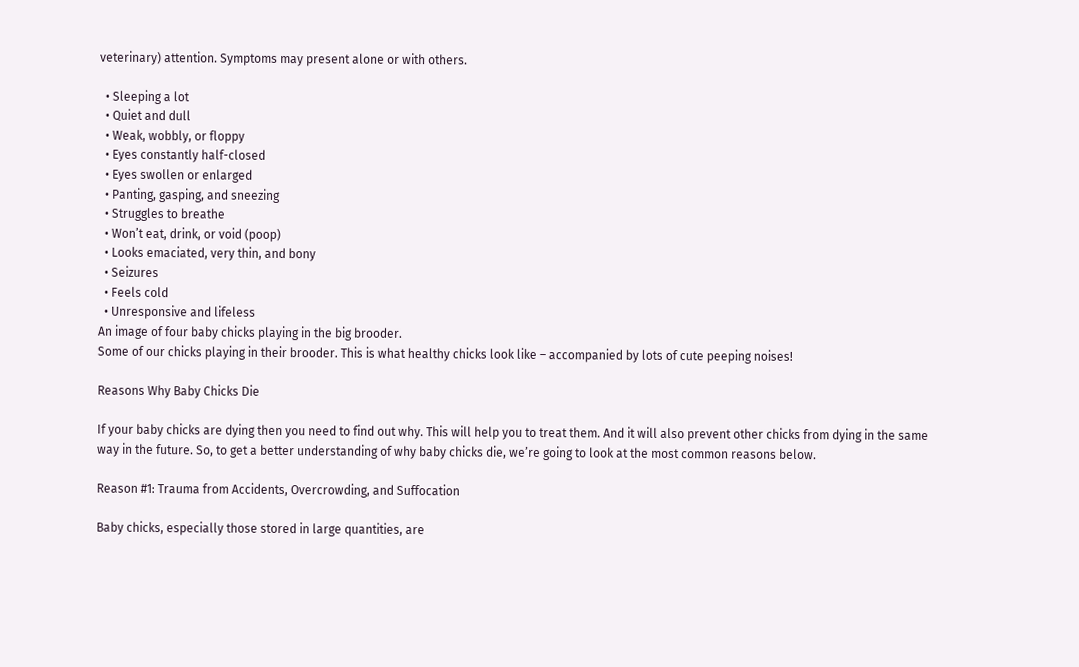veterinary) attention. Symptoms may present alone or with others.

  • Sleeping a lot
  • Quiet and dull
  • Weak, wobbly, or floppy
  • Eyes constantly half-closed
  • Eyes swollen or enlarged
  • Panting, gasping, and sneezing
  • Struggles to breathe
  • Won’t eat, drink, or void (poop)
  • Looks emaciated, very thin, and bony
  • Seizures
  • Feels cold
  • Unresponsive and lifeless
An image of four baby chicks playing in the big brooder.
Some of our chicks playing in their brooder. This is what healthy chicks look like – accompanied by lots of cute peeping noises!

Reasons Why Baby Chicks Die

If your baby chicks are dying then you need to find out why. This will help you to treat them. And it will also prevent other chicks from dying in the same way in the future. So, to get a better understanding of why baby chicks die, we’re going to look at the most common reasons below.

Reason #1: Trauma from Accidents, Overcrowding, and Suffocation

Baby chicks, especially those stored in large quantities, are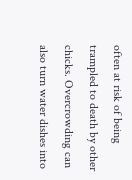often at risk of being trampled to death by other chicks. Overcrowding can also turn water dishes into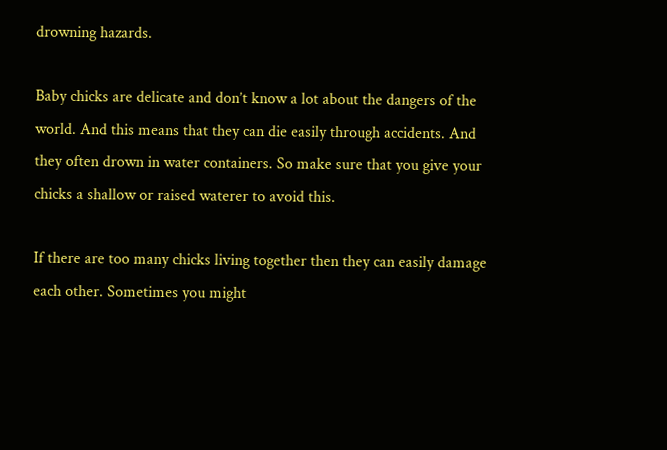drowning hazards.

Baby chicks are delicate and don’t know a lot about the dangers of the world. And this means that they can die easily through accidents. And they often drown in water containers. So make sure that you give your chicks a shallow or raised waterer to avoid this.

If there are too many chicks living together then they can easily damage each other. Sometimes you might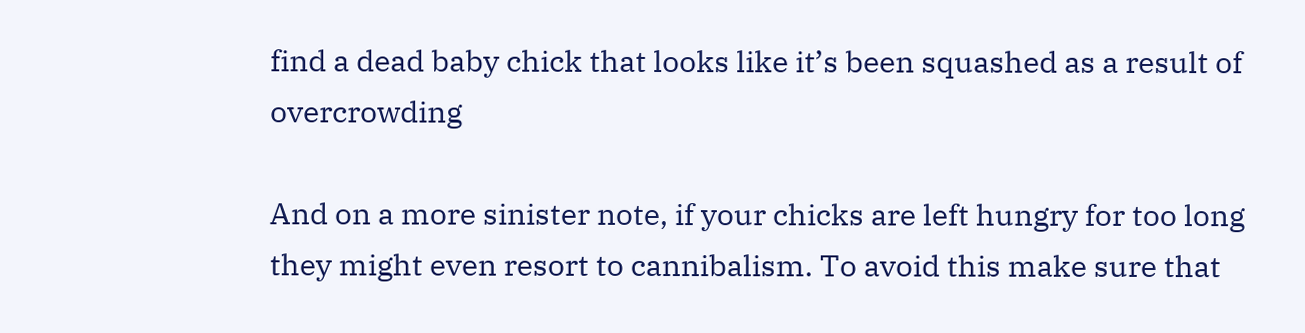find a dead baby chick that looks like it’s been squashed as a result of overcrowding

And on a more sinister note, if your chicks are left hungry for too long they might even resort to cannibalism. To avoid this make sure that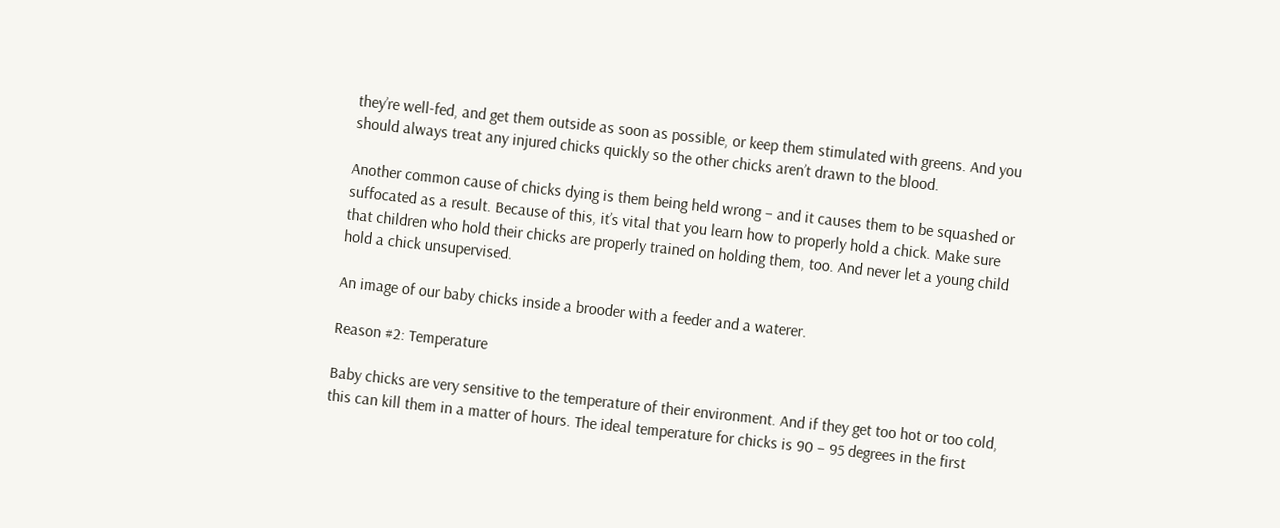they’re well-fed, and get them outside as soon as possible, or keep them stimulated with greens. And you should always treat any injured chicks quickly so the other chicks aren’t drawn to the blood.

Another common cause of chicks dying is them being held wrong – and it causes them to be squashed or suffocated as a result. Because of this, it’s vital that you learn how to properly hold a chick. Make sure that children who hold their chicks are properly trained on holding them, too. And never let a young child hold a chick unsupervised.

An image of our baby chicks inside a brooder with a feeder and a waterer.

Reason #2: Temperature

Baby chicks are very sensitive to the temperature of their environment. And if they get too hot or too cold, this can kill them in a matter of hours. The ideal temperature for chicks is 90 – 95 degrees in the first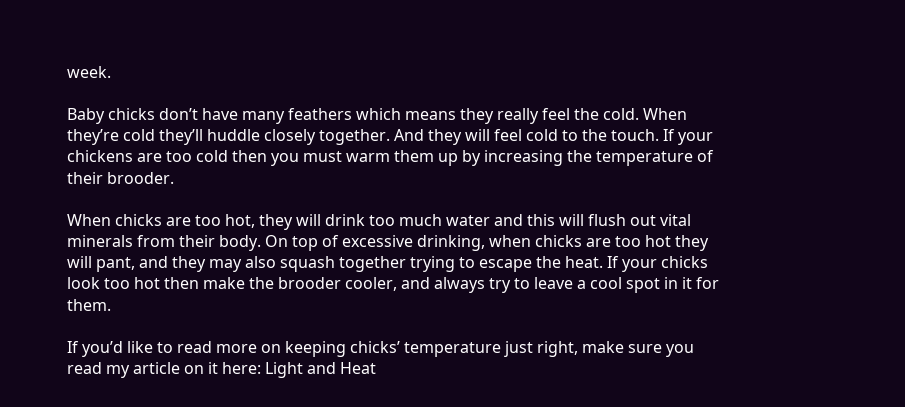week.

Baby chicks don’t have many feathers which means they really feel the cold. When they’re cold they’ll huddle closely together. And they will feel cold to the touch. If your chickens are too cold then you must warm them up by increasing the temperature of their brooder.

When chicks are too hot, they will drink too much water and this will flush out vital minerals from their body. On top of excessive drinking, when chicks are too hot they will pant, and they may also squash together trying to escape the heat. If your chicks look too hot then make the brooder cooler, and always try to leave a cool spot in it for them.

If you’d like to read more on keeping chicks’ temperature just right, make sure you read my article on it here: Light and Heat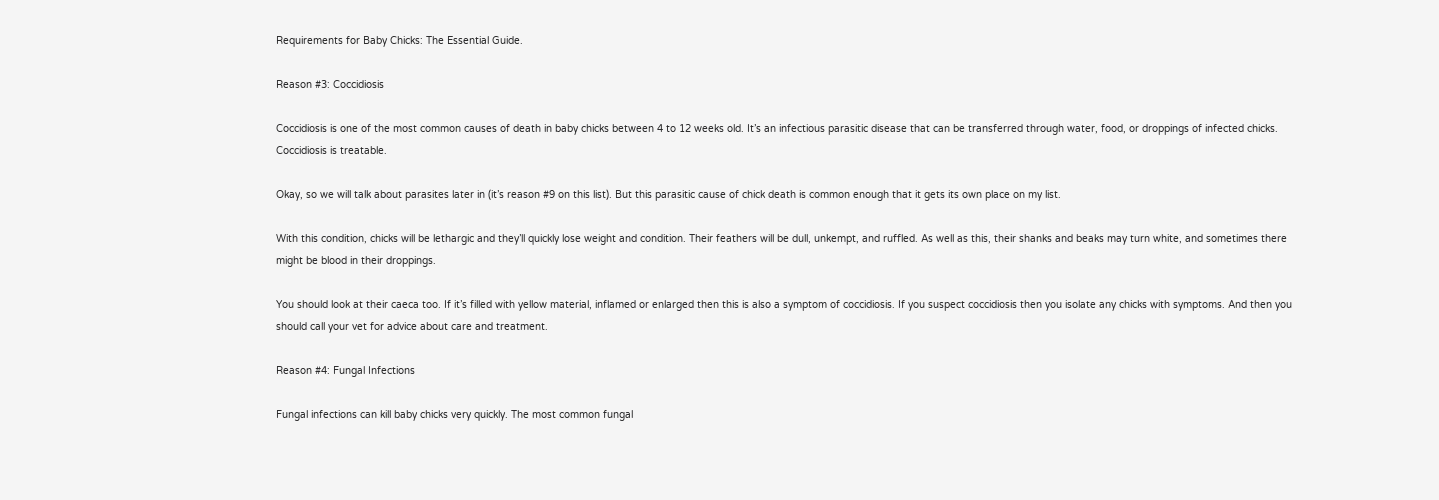Requirements for Baby Chicks: The Essential Guide.

Reason #3: Coccidiosis

Coccidiosis is one of the most common causes of death in baby chicks between 4 to 12 weeks old. It’s an infectious parasitic disease that can be transferred through water, food, or droppings of infected chicks. Coccidiosis is treatable.

Okay, so we will talk about parasites later in (it’s reason #9 on this list). But this parasitic cause of chick death is common enough that it gets its own place on my list.

With this condition, chicks will be lethargic and they’ll quickly lose weight and condition. Their feathers will be dull, unkempt, and ruffled. As well as this, their shanks and beaks may turn white, and sometimes there might be blood in their droppings.

You should look at their caeca too. If it’s filled with yellow material, inflamed or enlarged then this is also a symptom of coccidiosis. If you suspect coccidiosis then you isolate any chicks with symptoms. And then you should call your vet for advice about care and treatment.

Reason #4: Fungal Infections

Fungal infections can kill baby chicks very quickly. The most common fungal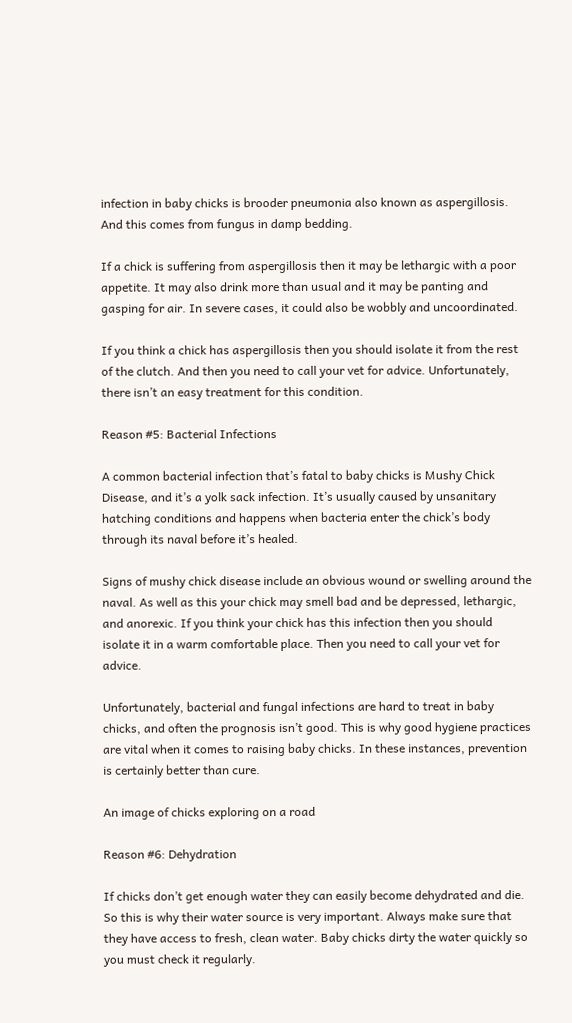infection in baby chicks is brooder pneumonia also known as aspergillosis. And this comes from fungus in damp bedding.

If a chick is suffering from aspergillosis then it may be lethargic with a poor appetite. It may also drink more than usual and it may be panting and gasping for air. In severe cases, it could also be wobbly and uncoordinated.

If you think a chick has aspergillosis then you should isolate it from the rest of the clutch. And then you need to call your vet for advice. Unfortunately, there isn’t an easy treatment for this condition.

Reason #5: Bacterial Infections

A common bacterial infection that’s fatal to baby chicks is Mushy Chick Disease, and it’s a yolk sack infection. It’s usually caused by unsanitary hatching conditions and happens when bacteria enter the chick’s body through its naval before it’s healed.

Signs of mushy chick disease include an obvious wound or swelling around the naval. As well as this your chick may smell bad and be depressed, lethargic, and anorexic. If you think your chick has this infection then you should isolate it in a warm comfortable place. Then you need to call your vet for advice.

Unfortunately, bacterial and fungal infections are hard to treat in baby chicks, and often the prognosis isn’t good. This is why good hygiene practices are vital when it comes to raising baby chicks. In these instances, prevention is certainly better than cure.

An image of chicks exploring on a road

Reason #6: Dehydration

If chicks don’t get enough water they can easily become dehydrated and die. So this is why their water source is very important. Always make sure that they have access to fresh, clean water. Baby chicks dirty the water quickly so you must check it regularly.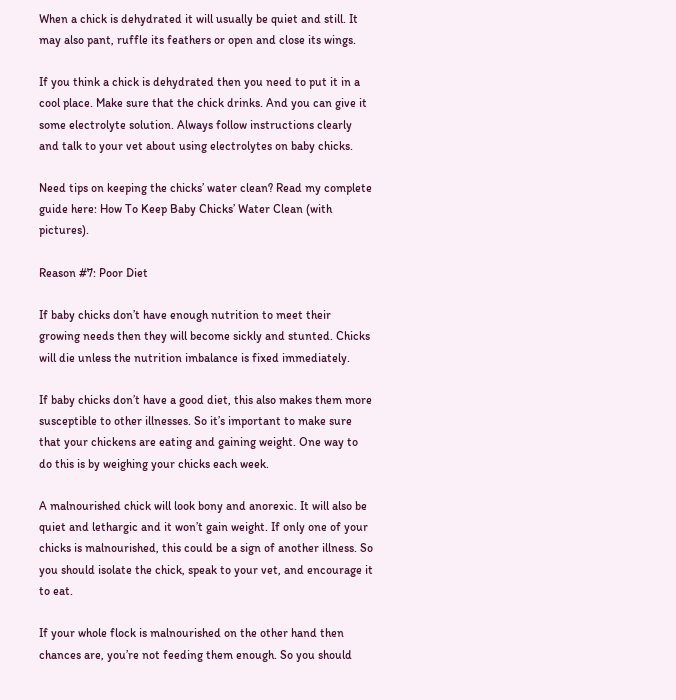When a chick is dehydrated it will usually be quiet and still. It may also pant, ruffle its feathers or open and close its wings.

If you think a chick is dehydrated then you need to put it in a cool place. Make sure that the chick drinks. And you can give it some electrolyte solution. Always follow instructions clearly and talk to your vet about using electrolytes on baby chicks.

Need tips on keeping the chicks’ water clean? Read my complete guide here: How To Keep Baby Chicks’ Water Clean (with pictures).

Reason #7: Poor Diet

If baby chicks don’t have enough nutrition to meet their growing needs then they will become sickly and stunted. Chicks will die unless the nutrition imbalance is fixed immediately.

If baby chicks don’t have a good diet, this also makes them more susceptible to other illnesses. So it’s important to make sure that your chickens are eating and gaining weight. One way to do this is by weighing your chicks each week.

A malnourished chick will look bony and anorexic. It will also be quiet and lethargic and it won’t gain weight. If only one of your chicks is malnourished, this could be a sign of another illness. So you should isolate the chick, speak to your vet, and encourage it to eat.

If your whole flock is malnourished on the other hand then chances are, you’re not feeding them enough. So you should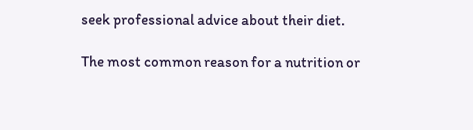seek professional advice about their diet.

The most common reason for a nutrition or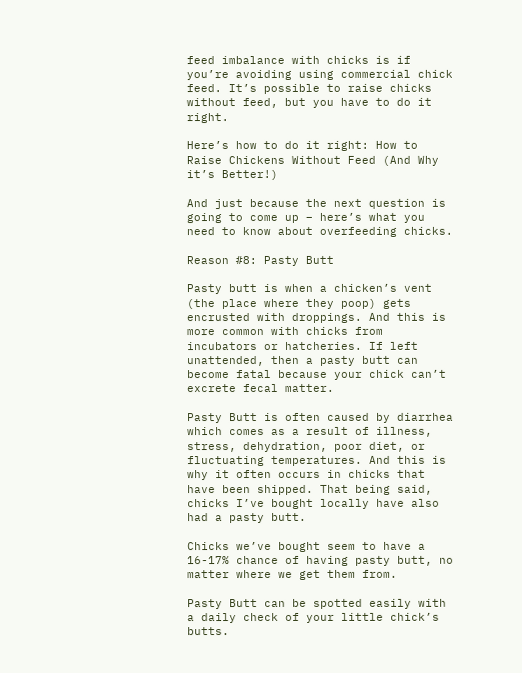feed imbalance with chicks is if you’re avoiding using commercial chick feed. It’s possible to raise chicks without feed, but you have to do it right.

Here’s how to do it right: How to Raise Chickens Without Feed (And Why it’s Better!)

And just because the next question is going to come up – here’s what you need to know about overfeeding chicks.

Reason #8: Pasty Butt

Pasty butt is when a chicken’s vent (the place where they poop) gets encrusted with droppings. And this is more common with chicks from incubators or hatcheries. If left unattended, then a pasty butt can become fatal because your chick can’t excrete fecal matter.

Pasty Butt is often caused by diarrhea which comes as a result of illness, stress, dehydration, poor diet, or fluctuating temperatures. And this is why it often occurs in chicks that have been shipped. That being said, chicks I’ve bought locally have also had a pasty butt.

Chicks we’ve bought seem to have a 16-17% chance of having pasty butt, no matter where we get them from.

Pasty Butt can be spotted easily with a daily check of your little chick’s butts.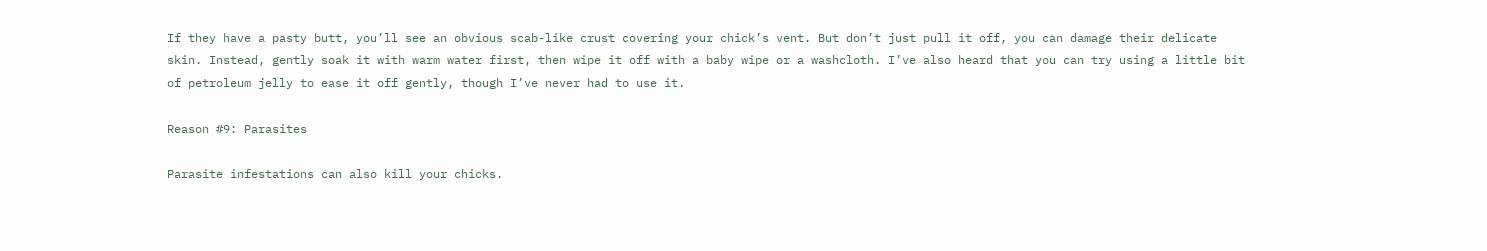If they have a pasty butt, you’ll see an obvious scab-like crust covering your chick’s vent. But don’t just pull it off, you can damage their delicate skin. Instead, gently soak it with warm water first, then wipe it off with a baby wipe or a washcloth. I’ve also heard that you can try using a little bit of petroleum jelly to ease it off gently, though I’ve never had to use it.

Reason #9: Parasites

Parasite infestations can also kill your chicks.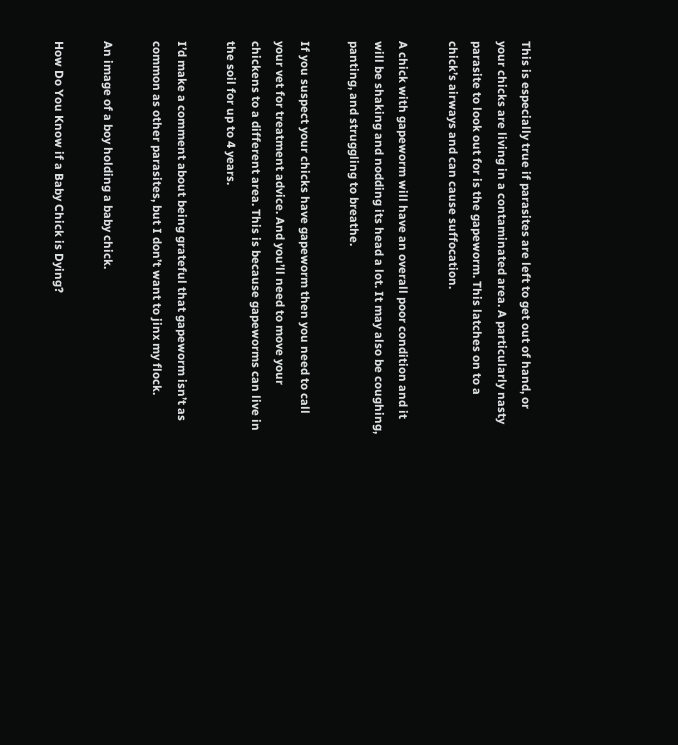This is especially true if parasites are left to get out of hand, or your chicks are living in a contaminated area. A particularly nasty parasite to look out for is the gapeworm. This latches on to a chick’s airways and can cause suffocation.

A chick with gapeworm will have an overall poor condition and it will be shaking and nodding its head a lot. It may also be coughing, panting, and struggling to breathe.

If you suspect your chicks have gapeworm then you need to call your vet for treatment advice. And you’ll need to move your chickens to a different area. This is because gapeworms can live in the soil for up to 4 years.

I’d make a comment about being grateful that gapeworm isn’t as common as other parasites, but I don’t want to jinx my flock.

An image of a boy holding a baby chick.

How Do You Know if a Baby Chick is Dying?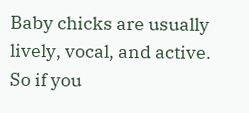Baby chicks are usually lively, vocal, and active. So if you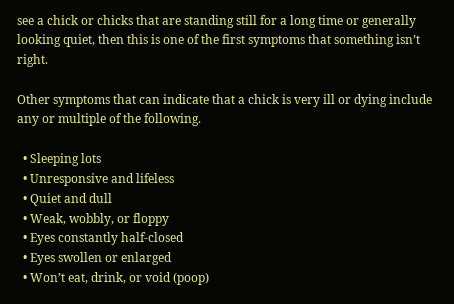see a chick or chicks that are standing still for a long time or generally looking quiet, then this is one of the first symptoms that something isn’t right.

Other symptoms that can indicate that a chick is very ill or dying include any or multiple of the following.

  • Sleeping lots
  • Unresponsive and lifeless
  • Quiet and dull
  • Weak, wobbly, or floppy
  • Eyes constantly half-closed
  • Eyes swollen or enlarged
  • Won’t eat, drink, or void (poop)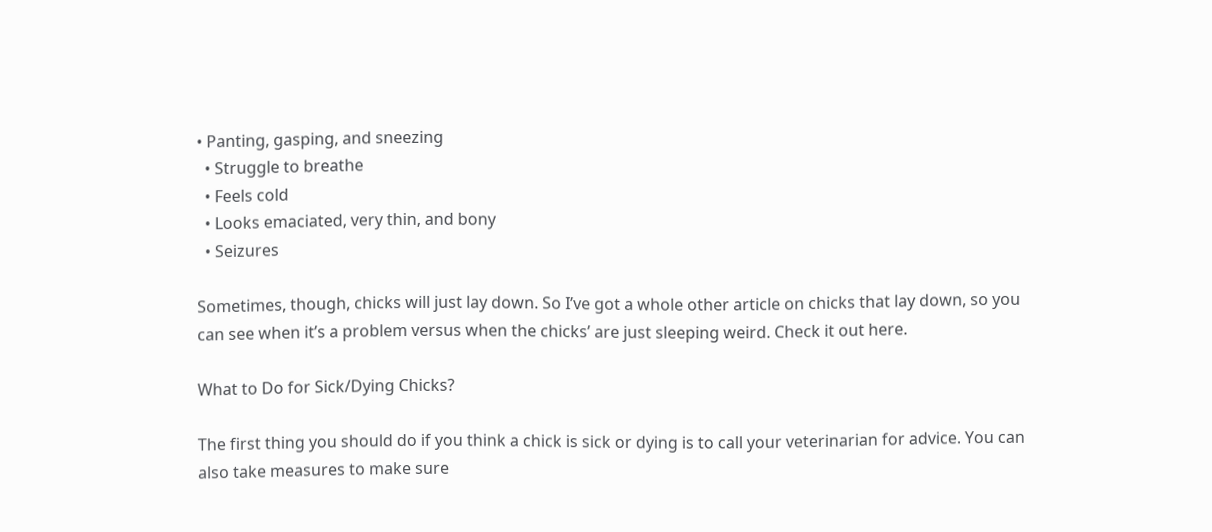• Panting, gasping, and sneezing
  • Struggle to breathe
  • Feels cold
  • Looks emaciated, very thin, and bony
  • Seizures

Sometimes, though, chicks will just lay down. So I’ve got a whole other article on chicks that lay down, so you can see when it’s a problem versus when the chicks’ are just sleeping weird. Check it out here.

What to Do for Sick/Dying Chicks?

The first thing you should do if you think a chick is sick or dying is to call your veterinarian for advice. You can also take measures to make sure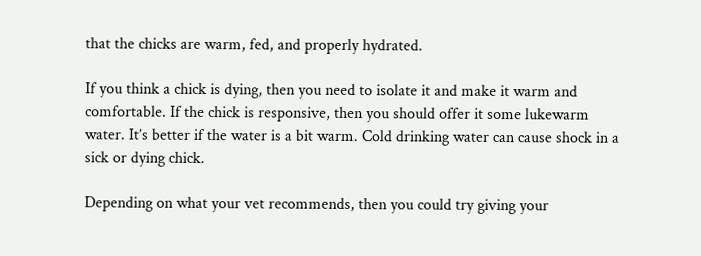that the chicks are warm, fed, and properly hydrated.

If you think a chick is dying, then you need to isolate it and make it warm and comfortable. If the chick is responsive, then you should offer it some lukewarm water. It’s better if the water is a bit warm. Cold drinking water can cause shock in a sick or dying chick.

Depending on what your vet recommends, then you could try giving your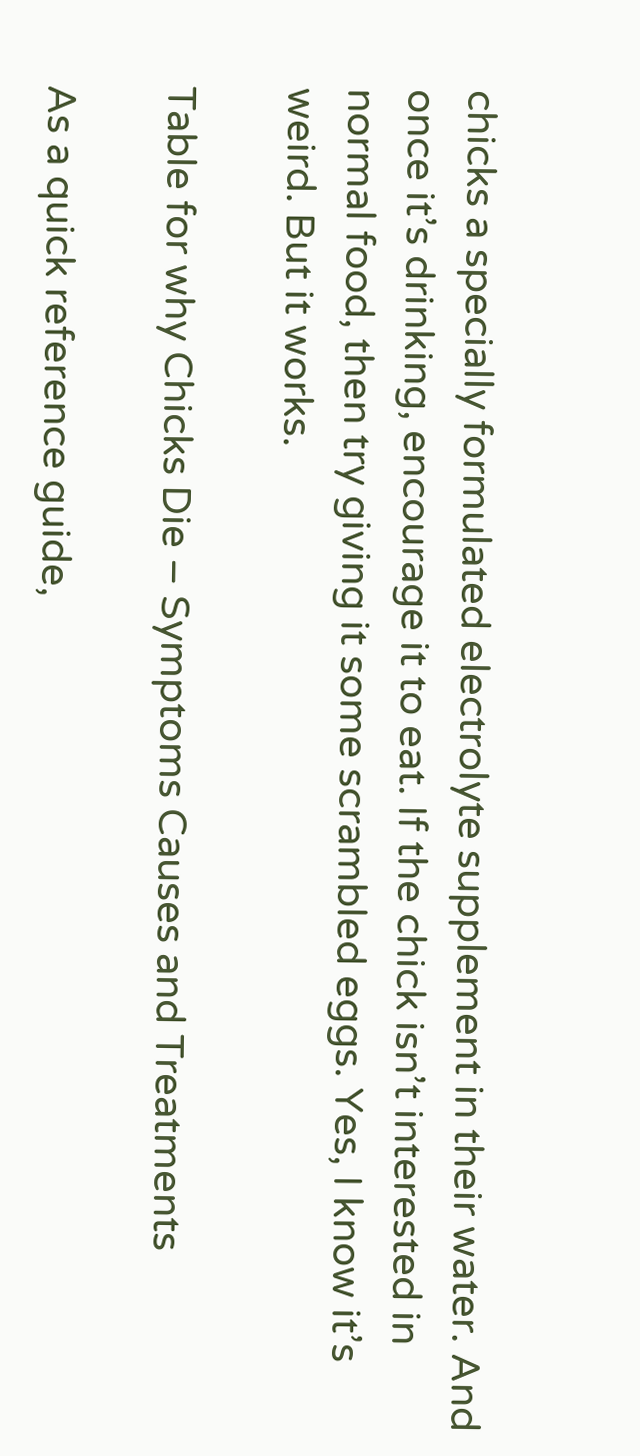chicks a specially formulated electrolyte supplement in their water. And once it’s drinking, encourage it to eat. If the chick isn’t interested in normal food, then try giving it some scrambled eggs. Yes, I know it’s weird. But it works.

Table for why Chicks Die – Symptoms Causes and Treatments

As a quick reference guide,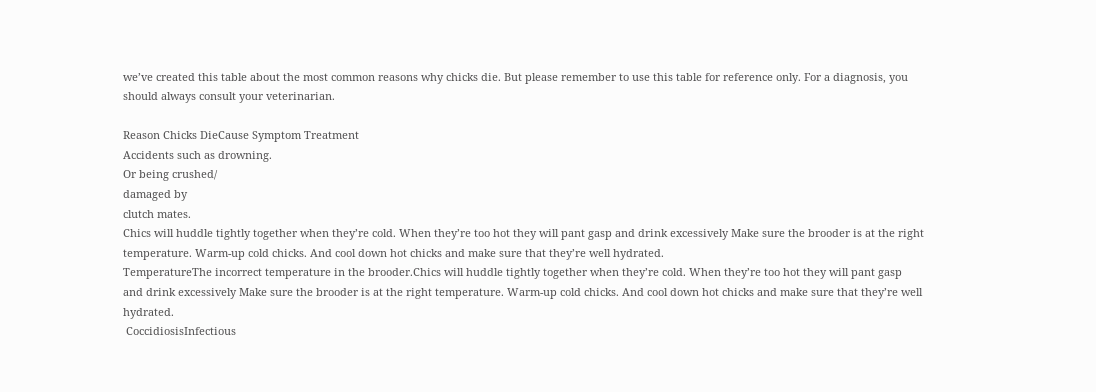we’ve created this table about the most common reasons why chicks die. But please remember to use this table for reference only. For a diagnosis, you should always consult your veterinarian.

Reason Chicks DieCause Symptom Treatment
Accidents such as drowning.
Or being crushed/
damaged by
clutch mates.
Chics will huddle tightly together when they’re cold. When they’re too hot they will pant gasp and drink excessively Make sure the brooder is at the right temperature. Warm-up cold chicks. And cool down hot chicks and make sure that they’re well hydrated.
TemperatureThe incorrect temperature in the brooder.Chics will huddle tightly together when they’re cold. When they’re too hot they will pant gasp and drink excessively Make sure the brooder is at the right temperature. Warm-up cold chicks. And cool down hot chicks and make sure that they’re well hydrated.
 CoccidiosisInfectious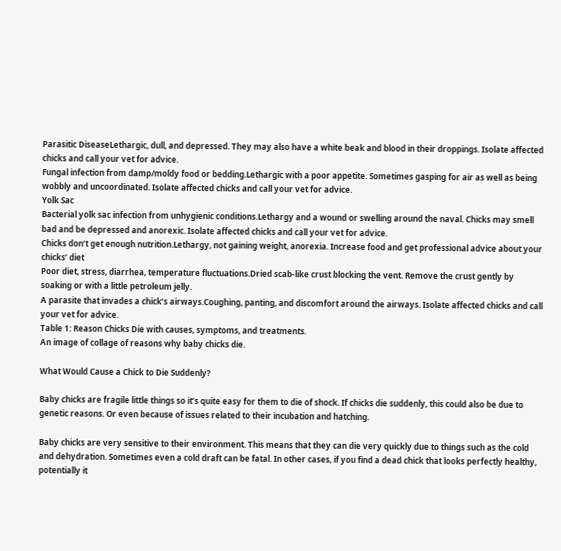Parasitic DiseaseLethargic, dull, and depressed. They may also have a white beak and blood in their droppings. Isolate affected chicks and call your vet for advice.
Fungal infection from damp/moldy food or bedding.Lethargic with a poor appetite. Sometimes gasping for air as well as being wobbly and uncoordinated. Isolate affected chicks and call your vet for advice.
Yolk Sac
Bacterial yolk sac infection from unhygienic conditions.Lethargy and a wound or swelling around the naval. Chicks may smell bad and be depressed and anorexic. Isolate affected chicks and call your vet for advice.
Chicks don’t get enough nutrition.Lethargy, not gaining weight, anorexia. Increase food and get professional advice about your chicks’ diet
Poor diet, stress, diarrhea, temperature fluctuations.Dried scab-like crust blocking the vent. Remove the crust gently by soaking or with a little petroleum jelly.
A parasite that invades a chick’s airways.Coughing, panting, and discomfort around the airways. Isolate affected chicks and call your vet for advice.
Table 1: Reason Chicks Die with causes, symptoms, and treatments.
An image of collage of reasons why baby chicks die.

What Would Cause a Chick to Die Suddenly?

Baby chicks are fragile little things so it’s quite easy for them to die of shock. If chicks die suddenly, this could also be due to genetic reasons. Or even because of issues related to their incubation and hatching.

Baby chicks are very sensitive to their environment. This means that they can die very quickly due to things such as the cold and dehydration. Sometimes even a cold draft can be fatal. In other cases, if you find a dead chick that looks perfectly healthy, potentially it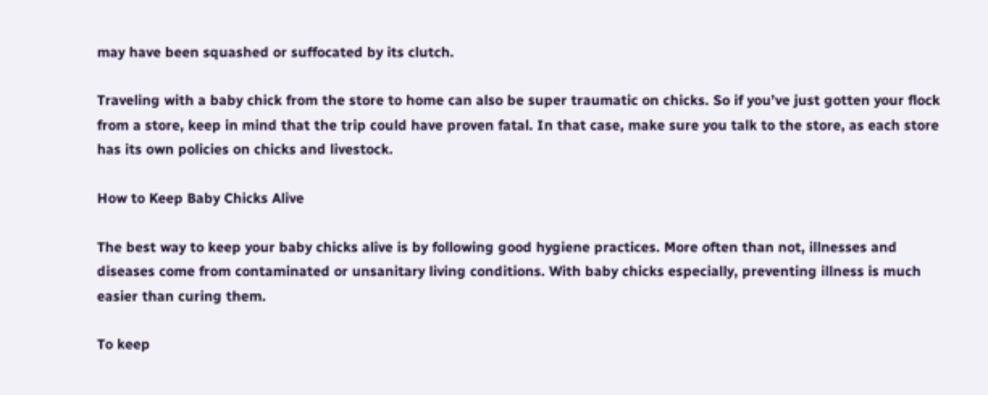may have been squashed or suffocated by its clutch.

Traveling with a baby chick from the store to home can also be super traumatic on chicks. So if you’ve just gotten your flock from a store, keep in mind that the trip could have proven fatal. In that case, make sure you talk to the store, as each store has its own policies on chicks and livestock.

How to Keep Baby Chicks Alive

The best way to keep your baby chicks alive is by following good hygiene practices. More often than not, illnesses and diseases come from contaminated or unsanitary living conditions. With baby chicks especially, preventing illness is much easier than curing them.

To keep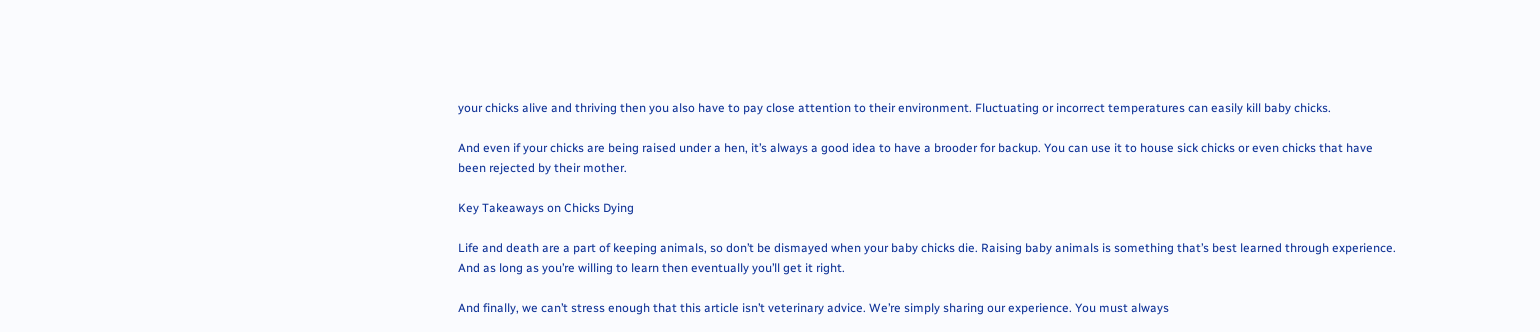your chicks alive and thriving then you also have to pay close attention to their environment. Fluctuating or incorrect temperatures can easily kill baby chicks.

And even if your chicks are being raised under a hen, it’s always a good idea to have a brooder for backup. You can use it to house sick chicks or even chicks that have been rejected by their mother.

Key Takeaways on Chicks Dying

Life and death are a part of keeping animals, so don’t be dismayed when your baby chicks die. Raising baby animals is something that’s best learned through experience. And as long as you’re willing to learn then eventually you’ll get it right.

And finally, we can’t stress enough that this article isn’t veterinary advice. We’re simply sharing our experience. You must always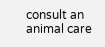consult an animal care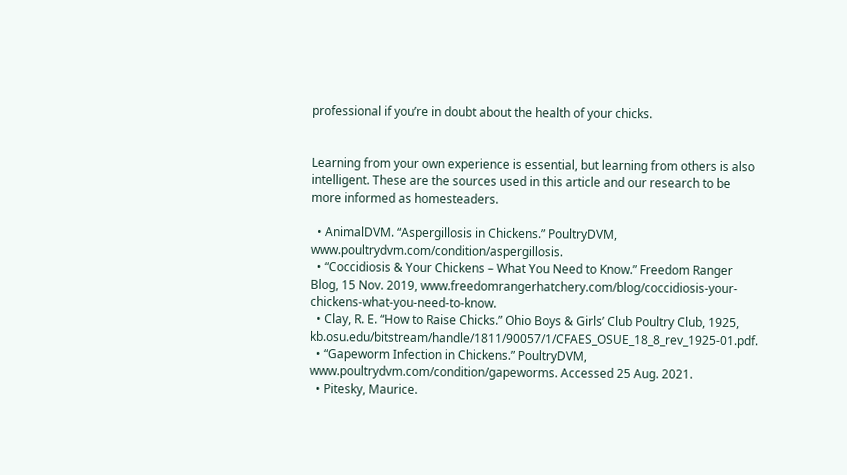professional if you’re in doubt about the health of your chicks.


Learning from your own experience is essential, but learning from others is also intelligent. These are the sources used in this article and our research to be more informed as homesteaders.

  • AnimalDVM. “Aspergillosis in Chickens.” PoultryDVM, www.poultrydvm.com/condition/aspergillosis.
  • “Coccidiosis & Your Chickens – What You Need to Know.” Freedom Ranger Blog, 15 Nov. 2019, www.freedomrangerhatchery.com/blog/coccidiosis-your-chickens-what-you-need-to-know.
  • Clay, R. E. “How to Raise Chicks.” Ohio Boys & Girls’ Club Poultry Club, 1925, kb.osu.edu/bitstream/handle/1811/90057/1/CFAES_OSUE_18_8_rev_1925-01.pdf.
  • “Gapeworm Infection in Chickens.” PoultryDVM, www.poultrydvm.com/condition/gapeworms. Accessed 25 Aug. 2021.
  • Pitesky, Maurice.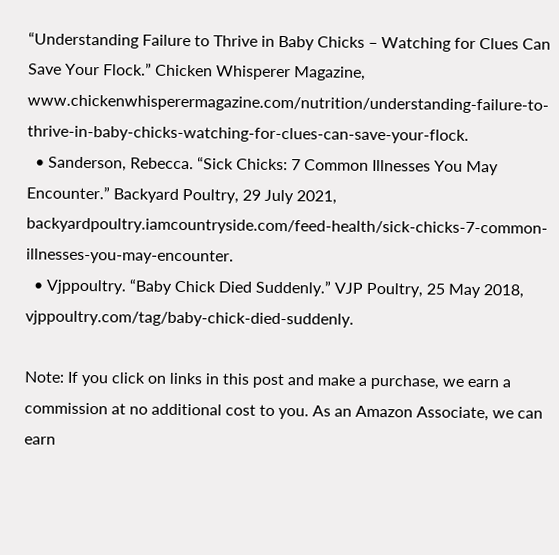“Understanding Failure to Thrive in Baby Chicks – Watching for Clues Can Save Your Flock.” Chicken Whisperer Magazine, www.chickenwhisperermagazine.com/nutrition/understanding-failure-to-thrive-in-baby-chicks-watching-for-clues-can-save-your-flock.
  • Sanderson, Rebecca. “Sick Chicks: 7 Common Illnesses You May Encounter.” Backyard Poultry, 29 July 2021, backyardpoultry.iamcountryside.com/feed-health/sick-chicks-7-common-illnesses-you-may-encounter.
  • Vjppoultry. “Baby Chick Died Suddenly.” VJP Poultry, 25 May 2018, vjppoultry.com/tag/baby-chick-died-suddenly.

Note: If you click on links in this post and make a purchase, we earn a commission at no additional cost to you. As an Amazon Associate, we can earn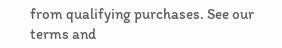from qualifying purchases. See our terms and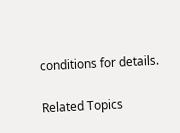conditions for details.

Related Topics